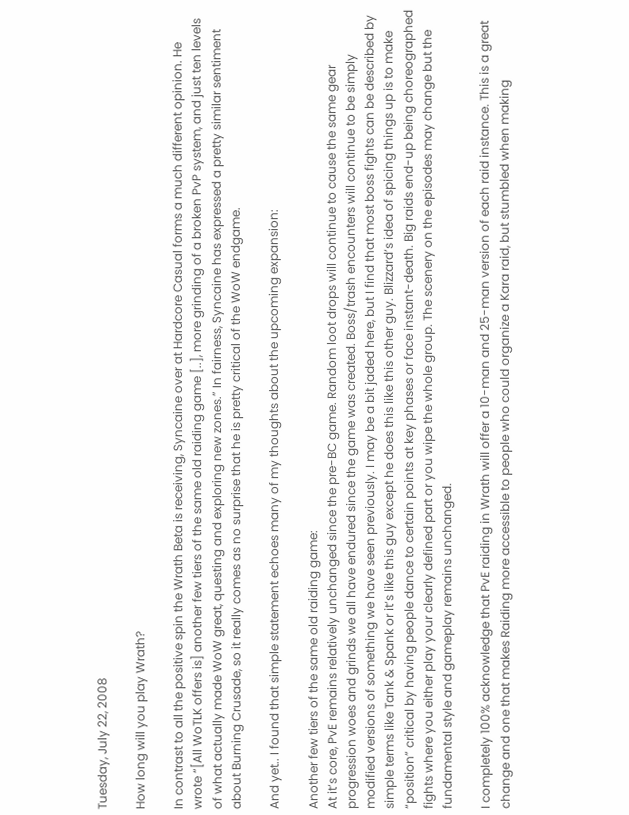Tuesday, July 22, 2008

How long will you play Wrath?

In contrast to all the positive spin the Wrath Beta is receiving, Syncaine over at Hardcore Casual forms a much different opinion. He wrote “[All WoTLK offers is] another few tiers of the same old raiding game [..], more grinding of a broken PvP system, and just ten levels of what actually made WoW great, questing and exploring new zones.” In fairness, Syncaine has expressed a pretty similar sentiment about Burning Crusade, so it really comes as no surprise that he is pretty critical of the WoW endgame.

And yet.. I found that simple statement echoes many of my thoughts about the upcoming expansion:

Another few tiers of the same old raiding game:
At it’s core, PvE remains relatively unchanged since the pre-BC game. Random loot drops will continue to cause the same gear progression woes and grinds we all have endured since the game was created. Boss/trash encounters will continue to be simply modified versions of something we have seen previously. I may be a bit jaded here, but I find that most boss fights can be described by simple terms like Tank & Spank or it’s like this guy except he does this like this other guy. Blizzard’s idea of spicing things up is to make “position” critical by having people dance to certain points at key phases or face instant-death. Big raids end-up being choreographed fights where you either play your clearly defined part or you wipe the whole group. The scenery on the episodes may change but the fundamental style and gameplay remains unchanged.

I completely 100% acknowledge that PvE raiding in Wrath will offer a 10-man and 25-man version of each raid instance. This is a great change and one that makes Raiding more accessible to people who could organize a Kara raid, but stumbled when making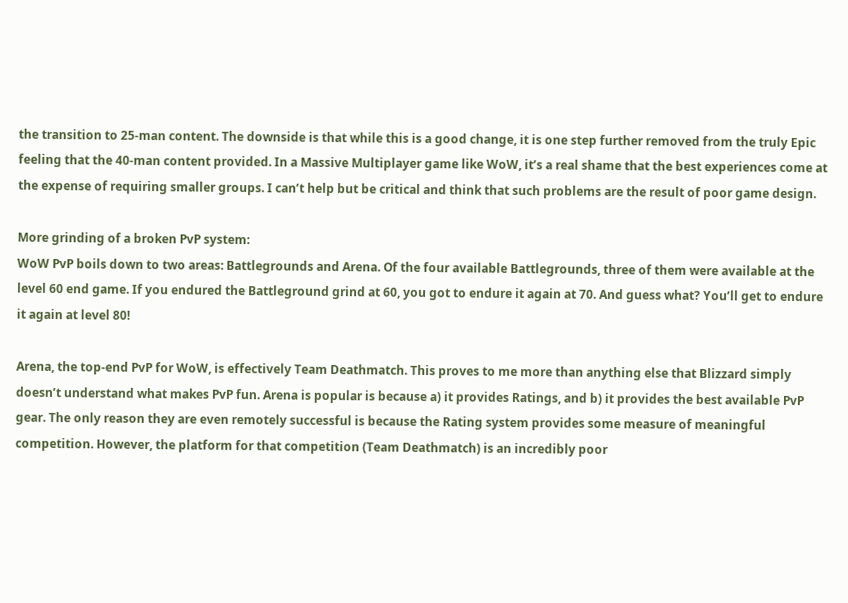the transition to 25-man content. The downside is that while this is a good change, it is one step further removed from the truly Epic feeling that the 40-man content provided. In a Massive Multiplayer game like WoW, it’s a real shame that the best experiences come at the expense of requiring smaller groups. I can’t help but be critical and think that such problems are the result of poor game design.

More grinding of a broken PvP system:
WoW PvP boils down to two areas: Battlegrounds and Arena. Of the four available Battlegrounds, three of them were available at the level 60 end game. If you endured the Battleground grind at 60, you got to endure it again at 70. And guess what? You’ll get to endure it again at level 80!

Arena, the top-end PvP for WoW, is effectively Team Deathmatch. This proves to me more than anything else that Blizzard simply doesn’t understand what makes PvP fun. Arena is popular is because a) it provides Ratings, and b) it provides the best available PvP gear. The only reason they are even remotely successful is because the Rating system provides some measure of meaningful competition. However, the platform for that competition (Team Deathmatch) is an incredibly poor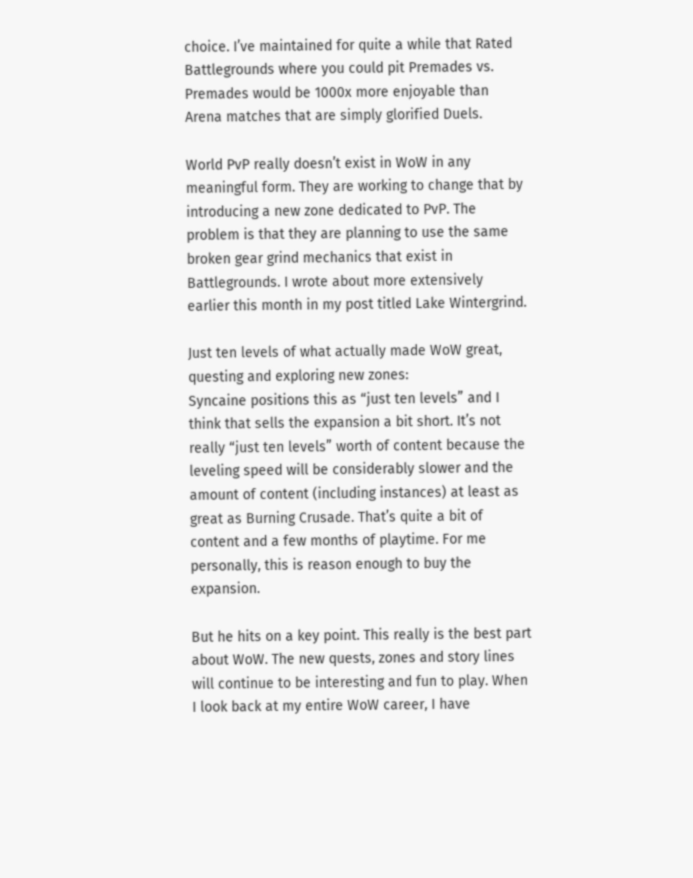choice. I’ve maintained for quite a while that Rated Battlegrounds where you could pit Premades vs. Premades would be 1000x more enjoyable than Arena matches that are simply glorified Duels.

World PvP really doesn’t exist in WoW in any meaningful form. They are working to change that by introducing a new zone dedicated to PvP. The problem is that they are planning to use the same broken gear grind mechanics that exist in Battlegrounds. I wrote about more extensively earlier this month in my post titled Lake Wintergrind.

Just ten levels of what actually made WoW great, questing and exploring new zones:
Syncaine positions this as “just ten levels” and I think that sells the expansion a bit short. It’s not really “just ten levels” worth of content because the leveling speed will be considerably slower and the amount of content (including instances) at least as great as Burning Crusade. That’s quite a bit of content and a few months of playtime. For me personally, this is reason enough to buy the expansion.

But he hits on a key point. This really is the best part about WoW. The new quests, zones and story lines will continue to be interesting and fun to play. When I look back at my entire WoW career, I have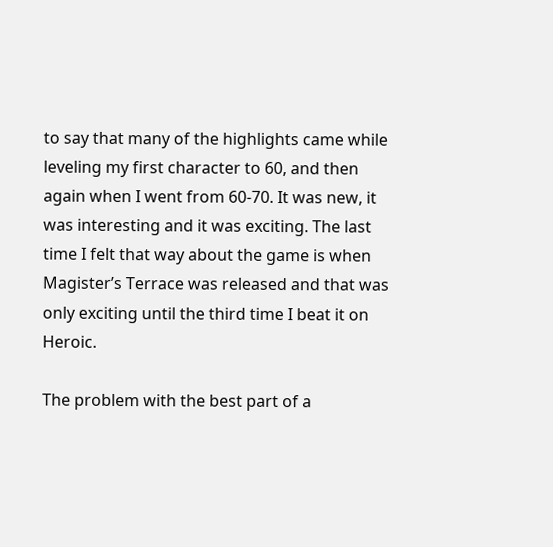to say that many of the highlights came while leveling my first character to 60, and then again when I went from 60-70. It was new, it was interesting and it was exciting. The last time I felt that way about the game is when Magister’s Terrace was released and that was only exciting until the third time I beat it on Heroic.

The problem with the best part of a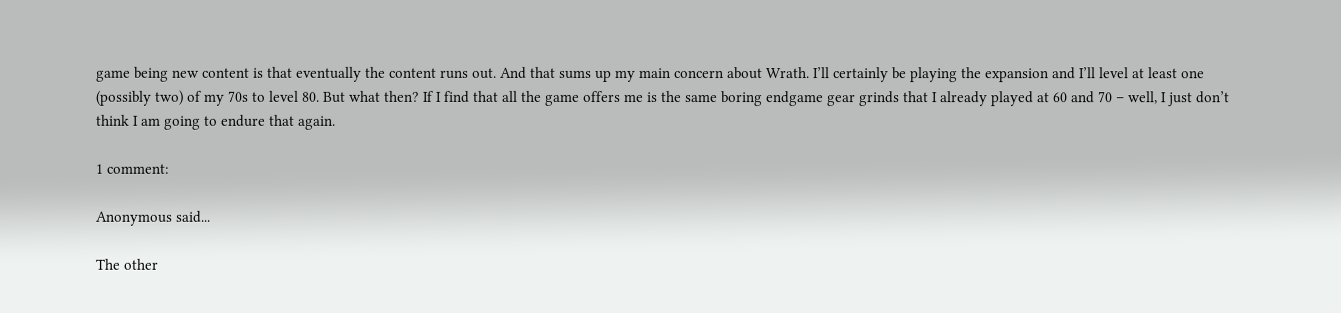game being new content is that eventually the content runs out. And that sums up my main concern about Wrath. I’ll certainly be playing the expansion and I’ll level at least one (possibly two) of my 70s to level 80. But what then? If I find that all the game offers me is the same boring endgame gear grinds that I already played at 60 and 70 – well, I just don’t think I am going to endure that again.

1 comment:

Anonymous said...

The other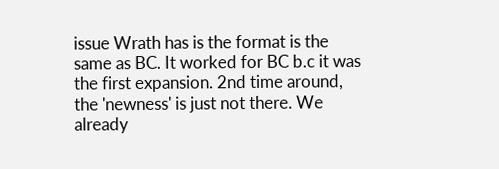issue Wrath has is the format is the same as BC. It worked for BC b.c it was the first expansion. 2nd time around, the 'newness' is just not there. We already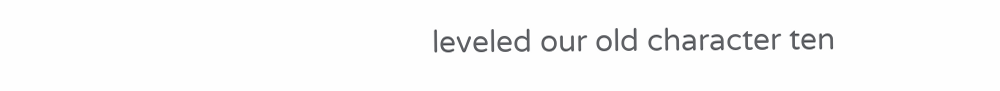leveled our old character ten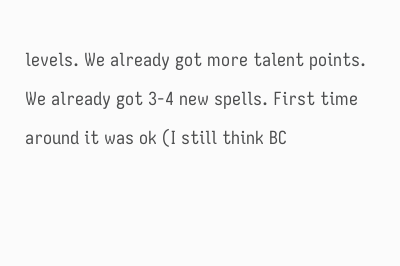levels. We already got more talent points. We already got 3-4 new spells. First time around it was ok (I still think BC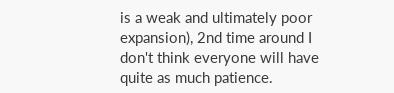is a weak and ultimately poor expansion), 2nd time around I don't think everyone will have quite as much patience.